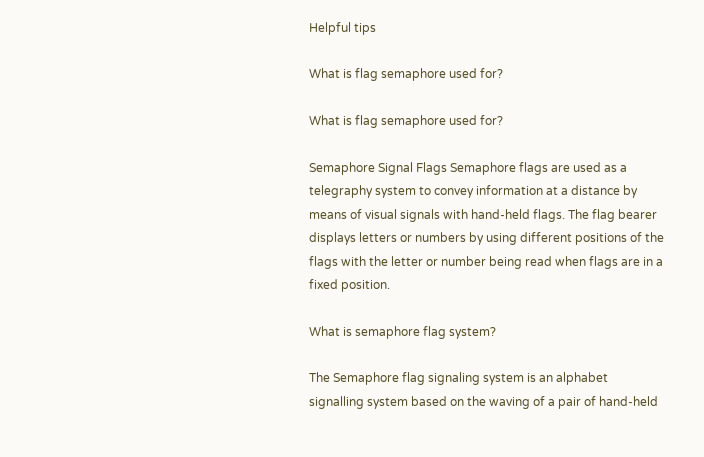Helpful tips

What is flag semaphore used for?

What is flag semaphore used for?

Semaphore Signal Flags Semaphore flags are used as a telegraphy system to convey information at a distance by means of visual signals with hand-held flags. The flag bearer displays letters or numbers by using different positions of the flags with the letter or number being read when flags are in a fixed position.

What is semaphore flag system?

The Semaphore flag signaling system is an alphabet signalling system based on the waving of a pair of hand-held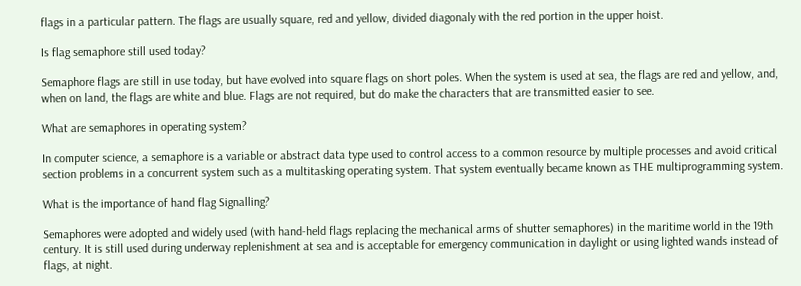flags in a particular pattern. The flags are usually square, red and yellow, divided diagonaly with the red portion in the upper hoist.

Is flag semaphore still used today?

Semaphore flags are still in use today, but have evolved into square flags on short poles. When the system is used at sea, the flags are red and yellow, and, when on land, the flags are white and blue. Flags are not required, but do make the characters that are transmitted easier to see.

What are semaphores in operating system?

In computer science, a semaphore is a variable or abstract data type used to control access to a common resource by multiple processes and avoid critical section problems in a concurrent system such as a multitasking operating system. That system eventually became known as THE multiprogramming system.

What is the importance of hand flag Signalling?

Semaphores were adopted and widely used (with hand-held flags replacing the mechanical arms of shutter semaphores) in the maritime world in the 19th century. It is still used during underway replenishment at sea and is acceptable for emergency communication in daylight or using lighted wands instead of flags, at night.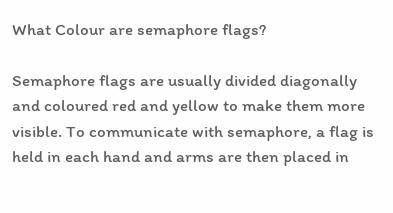What Colour are semaphore flags?

Semaphore flags are usually divided diagonally and coloured red and yellow to make them more visible. To communicate with semaphore, a flag is held in each hand and arms are then placed in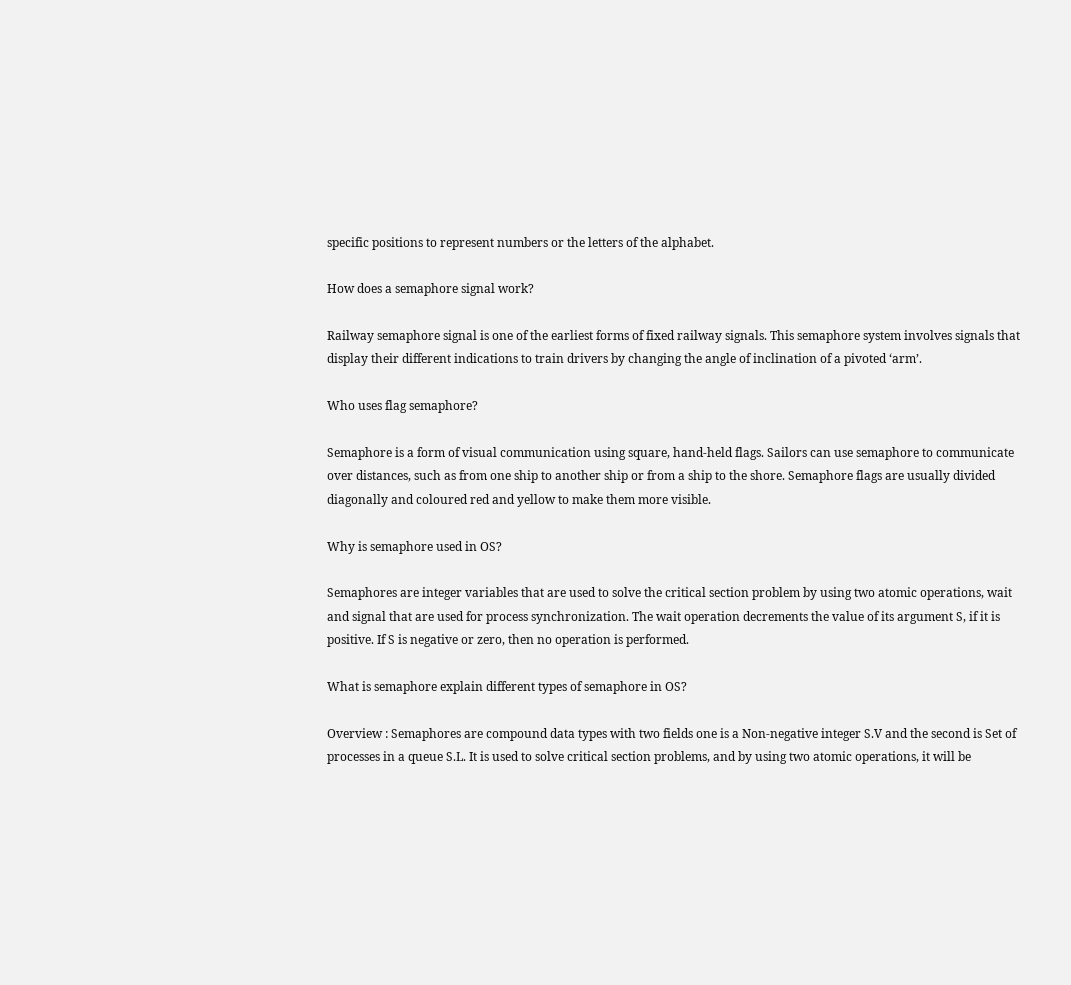specific positions to represent numbers or the letters of the alphabet.

How does a semaphore signal work?

Railway semaphore signal is one of the earliest forms of fixed railway signals. This semaphore system involves signals that display their different indications to train drivers by changing the angle of inclination of a pivoted ‘arm’.

Who uses flag semaphore?

Semaphore is a form of visual communication using square, hand-held flags. Sailors can use semaphore to communicate over distances, such as from one ship to another ship or from a ship to the shore. Semaphore flags are usually divided diagonally and coloured red and yellow to make them more visible.

Why is semaphore used in OS?

Semaphores are integer variables that are used to solve the critical section problem by using two atomic operations, wait and signal that are used for process synchronization. The wait operation decrements the value of its argument S, if it is positive. If S is negative or zero, then no operation is performed.

What is semaphore explain different types of semaphore in OS?

Overview : Semaphores are compound data types with two fields one is a Non-negative integer S.V and the second is Set of processes in a queue S.L. It is used to solve critical section problems, and by using two atomic operations, it will be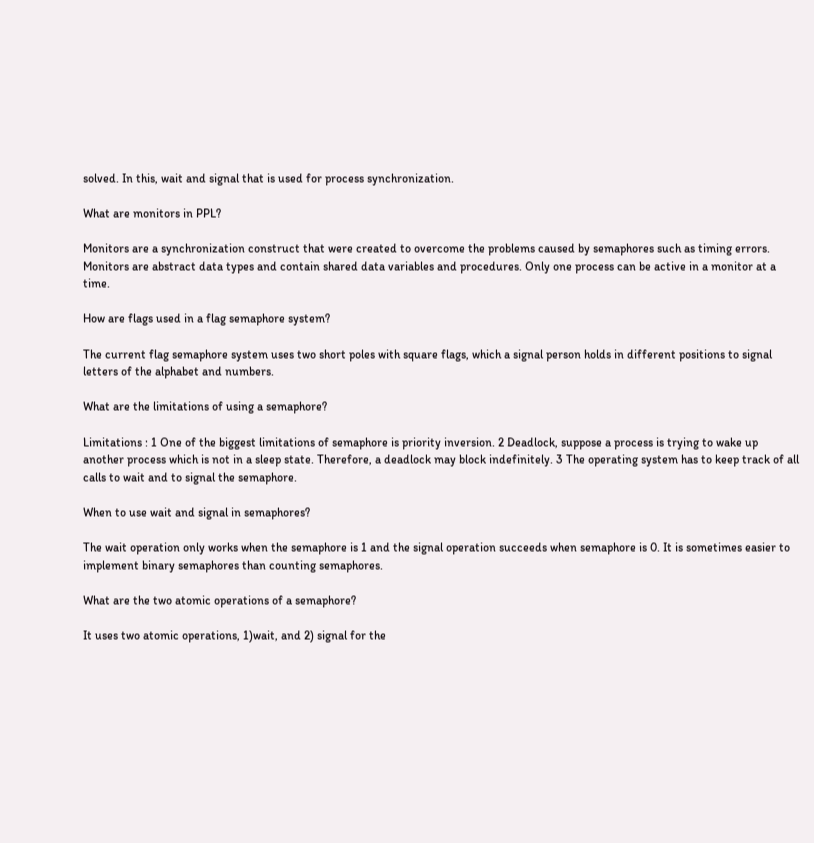solved. In this, wait and signal that is used for process synchronization.

What are monitors in PPL?

Monitors are a synchronization construct that were created to overcome the problems caused by semaphores such as timing errors. Monitors are abstract data types and contain shared data variables and procedures. Only one process can be active in a monitor at a time.

How are flags used in a flag semaphore system?

The current flag semaphore system uses two short poles with square flags, which a signal person holds in different positions to signal letters of the alphabet and numbers.

What are the limitations of using a semaphore?

Limitations : 1 One of the biggest limitations of semaphore is priority inversion. 2 Deadlock, suppose a process is trying to wake up another process which is not in a sleep state. Therefore, a deadlock may block indefinitely. 3 The operating system has to keep track of all calls to wait and to signal the semaphore.

When to use wait and signal in semaphores?

The wait operation only works when the semaphore is 1 and the signal operation succeeds when semaphore is 0. It is sometimes easier to implement binary semaphores than counting semaphores.

What are the two atomic operations of a semaphore?

It uses two atomic operations, 1)wait, and 2) signal for the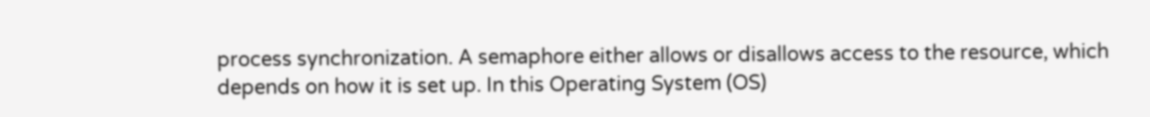process synchronization. A semaphore either allows or disallows access to the resource, which depends on how it is set up. In this Operating System (OS)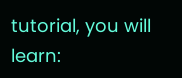tutorial, you will learn: